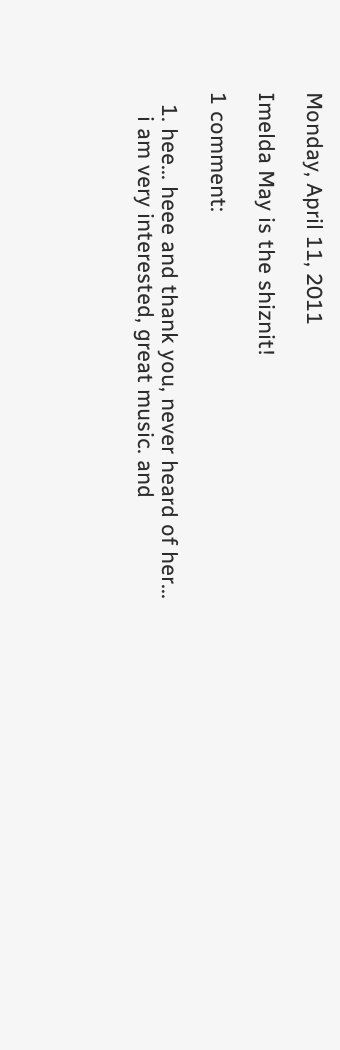Monday, April 11, 2011

Imelda May is the shiznit!

1 comment:

  1. hee... heee and thank you, never heard of her...
    i am very interested, great music. and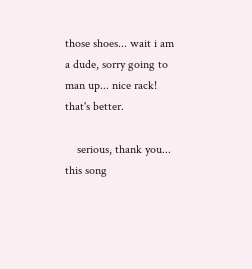those shoes... wait i am a dude, sorry going to man up... nice rack! that's better.

    serious, thank you... this song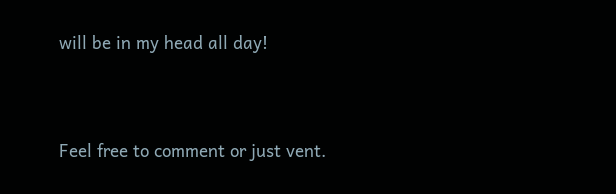will be in my head all day!


Feel free to comment or just vent.